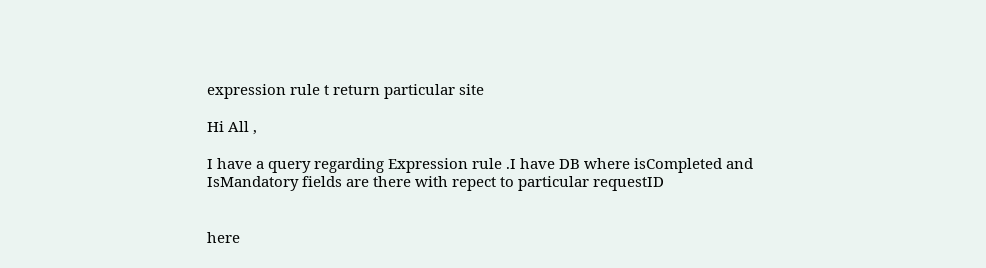expression rule t return particular site

Hi All ,

I have a query regarding Expression rule .I have DB where isCompleted and IsMandatory fields are there with repect to particular requestID


here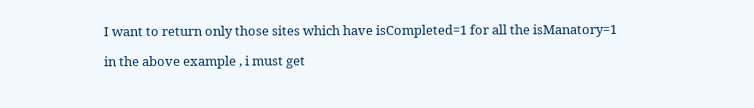I want to return only those sites which have isCompleted=1 for all the isManatory=1

in the above example , i must get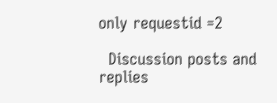only requestid =2

  Discussion posts and replies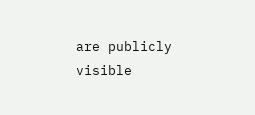are publicly visible